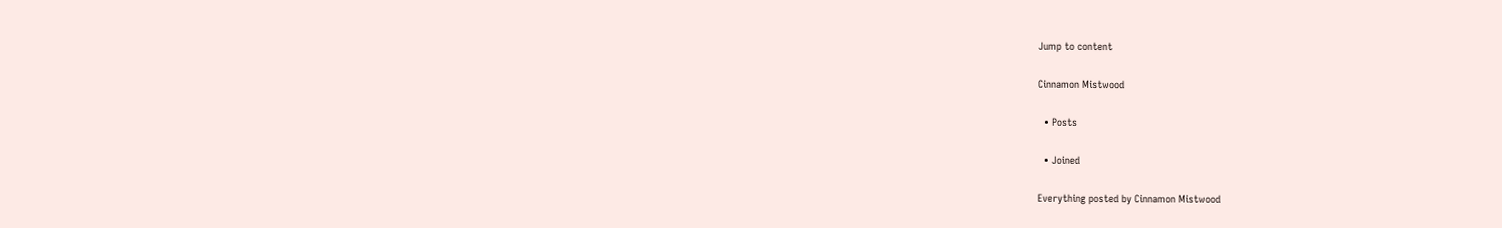Jump to content

Cinnamon Mistwood

  • Posts

  • Joined

Everything posted by Cinnamon Mistwood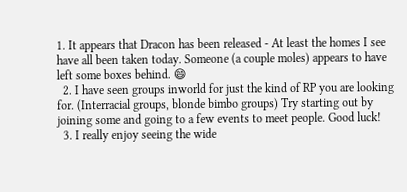1. It appears that Dracon has been released - At least the homes I see have all been taken today. Someone (a couple moles) appears to have left some boxes behind. 😄
  2. I have seen groups inworld for just the kind of RP you are looking for. (Interracial groups, blonde bimbo groups) Try starting out by joining some and going to a few events to meet people. Good luck!
  3. I really enjoy seeing the wide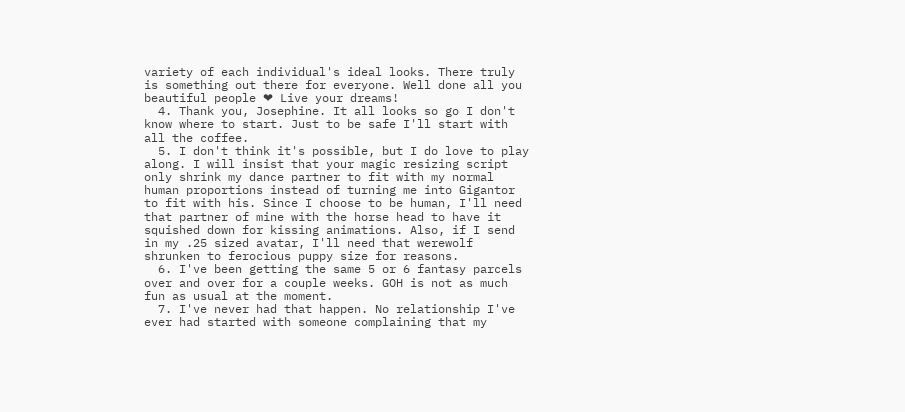variety of each individual's ideal looks. There truly is something out there for everyone. Well done all you beautiful people ❤ Live your dreams!
  4. Thank you, Josephine. It all looks so go I don't know where to start. Just to be safe I'll start with all the coffee.
  5. I don't think it's possible, but I do love to play along. I will insist that your magic resizing script only shrink my dance partner to fit with my normal human proportions instead of turning me into Gigantor to fit with his. Since I choose to be human, I'll need that partner of mine with the horse head to have it squished down for kissing animations. Also, if I send in my .25 sized avatar, I'll need that werewolf shrunken to ferocious puppy size for reasons.
  6. I've been getting the same 5 or 6 fantasy parcels over and over for a couple weeks. GOH is not as much fun as usual at the moment.
  7. I've never had that happen. No relationship I've ever had started with someone complaining that my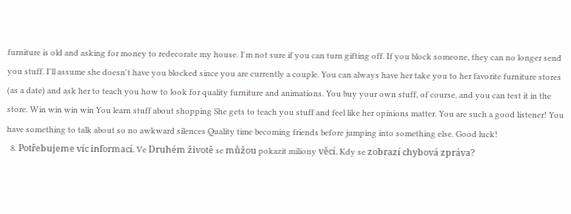furniture is old and asking for money to redecorate my house. I'm not sure if you can turn gifting off. If you block someone, they can no longer send you stuff. I'll assume she doesn't have you blocked since you are currently a couple. You can always have her take you to her favorite furniture stores (as a date) and ask her to teach you how to look for quality furniture and animations. You buy your own stuff, of course, and you can test it in the store. Win win win win You learn stuff about shopping She gets to teach you stuff and feel like her opinions matter. You are such a good listener! You have something to talk about so no awkward silences Quality time becoming friends before jumping into something else. Good luck!
  8. Potřebujeme víc informací. Ve Druhém životě se můžou pokazit miliony věcí. Kdy se zobrazí chybová zpráva?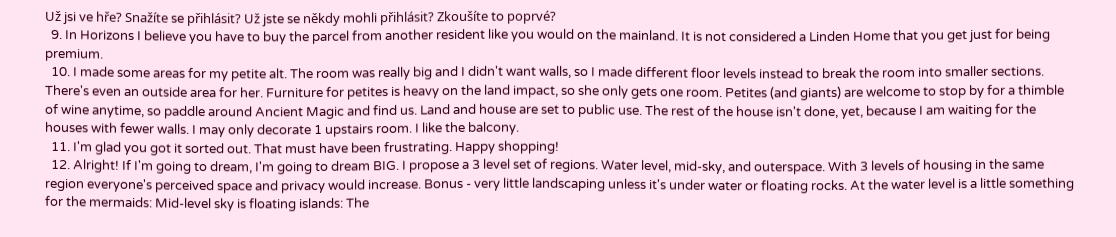Už jsi ve hře? Snažíte se přihlásit? Už jste se někdy mohli přihlásit? Zkoušíte to poprvé?
  9. In Horizons I believe you have to buy the parcel from another resident like you would on the mainland. It is not considered a Linden Home that you get just for being premium.
  10. I made some areas for my petite alt. The room was really big and I didn't want walls, so I made different floor levels instead to break the room into smaller sections. There's even an outside area for her. Furniture for petites is heavy on the land impact, so she only gets one room. Petites (and giants) are welcome to stop by for a thimble of wine anytime, so paddle around Ancient Magic and find us. Land and house are set to public use. The rest of the house isn't done, yet, because I am waiting for the houses with fewer walls. I may only decorate 1 upstairs room. I like the balcony.
  11. I'm glad you got it sorted out. That must have been frustrating. Happy shopping!
  12. Alright! If I'm going to dream, I'm going to dream BIG. I propose a 3 level set of regions. Water level, mid-sky, and outerspace. With 3 levels of housing in the same region everyone's perceived space and privacy would increase. Bonus - very little landscaping unless it's under water or floating rocks. At the water level is a little something for the mermaids: Mid-level sky is floating islands: The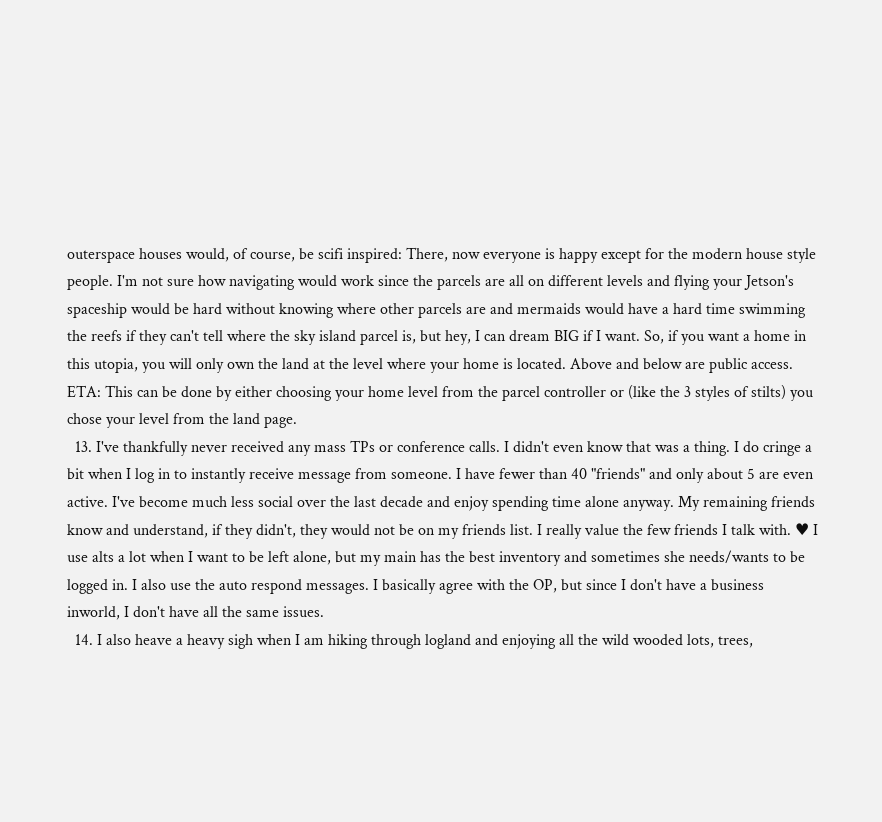outerspace houses would, of course, be scifi inspired: There, now everyone is happy except for the modern house style people. I'm not sure how navigating would work since the parcels are all on different levels and flying your Jetson's spaceship would be hard without knowing where other parcels are and mermaids would have a hard time swimming the reefs if they can't tell where the sky island parcel is, but hey, I can dream BIG if I want. So, if you want a home in this utopia, you will only own the land at the level where your home is located. Above and below are public access. ETA: This can be done by either choosing your home level from the parcel controller or (like the 3 styles of stilts) you chose your level from the land page.
  13. I've thankfully never received any mass TPs or conference calls. I didn't even know that was a thing. I do cringe a bit when I log in to instantly receive message from someone. I have fewer than 40 "friends" and only about 5 are even active. I've become much less social over the last decade and enjoy spending time alone anyway. My remaining friends know and understand, if they didn't, they would not be on my friends list. I really value the few friends I talk with. ♥ I use alts a lot when I want to be left alone, but my main has the best inventory and sometimes she needs/wants to be logged in. I also use the auto respond messages. I basically agree with the OP, but since I don't have a business inworld, I don't have all the same issues.
  14. I also heave a heavy sigh when I am hiking through logland and enjoying all the wild wooded lots, trees,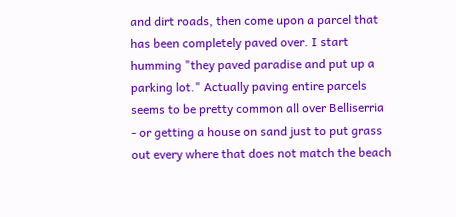and dirt roads, then come upon a parcel that has been completely paved over. I start humming "they paved paradise and put up a parking lot." Actually paving entire parcels seems to be pretty common all over Belliserria - or getting a house on sand just to put grass out every where that does not match the beach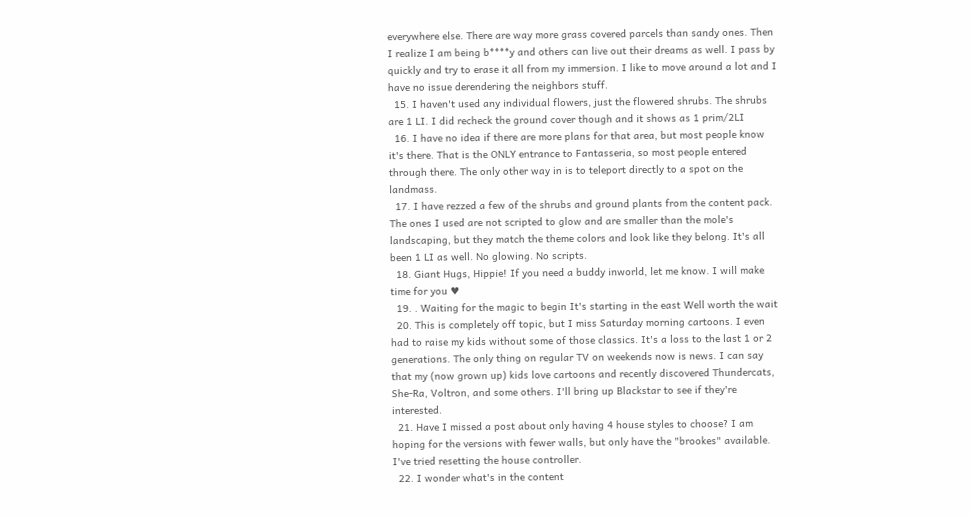everywhere else. There are way more grass covered parcels than sandy ones. Then I realize I am being b****y and others can live out their dreams as well. I pass by quickly and try to erase it all from my immersion. I like to move around a lot and I have no issue derendering the neighbors stuff.
  15. I haven't used any individual flowers, just the flowered shrubs. The shrubs are 1 LI. I did recheck the ground cover though and it shows as 1 prim/2LI
  16. I have no idea if there are more plans for that area, but most people know it's there. That is the ONLY entrance to Fantasseria, so most people entered through there. The only other way in is to teleport directly to a spot on the landmass.
  17. I have rezzed a few of the shrubs and ground plants from the content pack. The ones I used are not scripted to glow and are smaller than the mole's landscaping, but they match the theme colors and look like they belong. It's all been 1 LI as well. No glowing. No scripts.
  18. Giant Hugs, Hippie! If you need a buddy inworld, let me know. I will make time for you ♥
  19. . Waiting for the magic to begin It's starting in the east Well worth the wait
  20. This is completely off topic, but I miss Saturday morning cartoons. I even had to raise my kids without some of those classics. It's a loss to the last 1 or 2 generations. The only thing on regular TV on weekends now is news. I can say that my (now grown up) kids love cartoons and recently discovered Thundercats, She-Ra, Voltron, and some others. I'll bring up Blackstar to see if they're interested.
  21. Have I missed a post about only having 4 house styles to choose? I am hoping for the versions with fewer walls, but only have the "brookes" available. I've tried resetting the house controller.
  22. I wonder what's in the content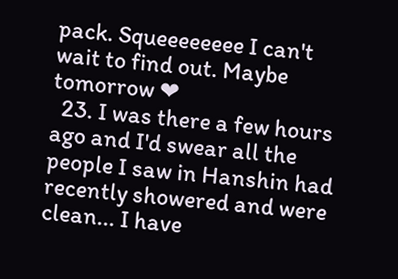pack. Squeeeeeeee I can't wait to find out. Maybe tomorrow ❤
  23. I was there a few hours ago and I'd swear all the people I saw in Hanshin had recently showered and were clean... I have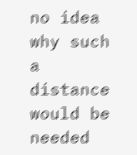no idea why such a distance would be needed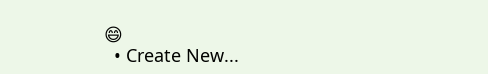😄
  • Create New...